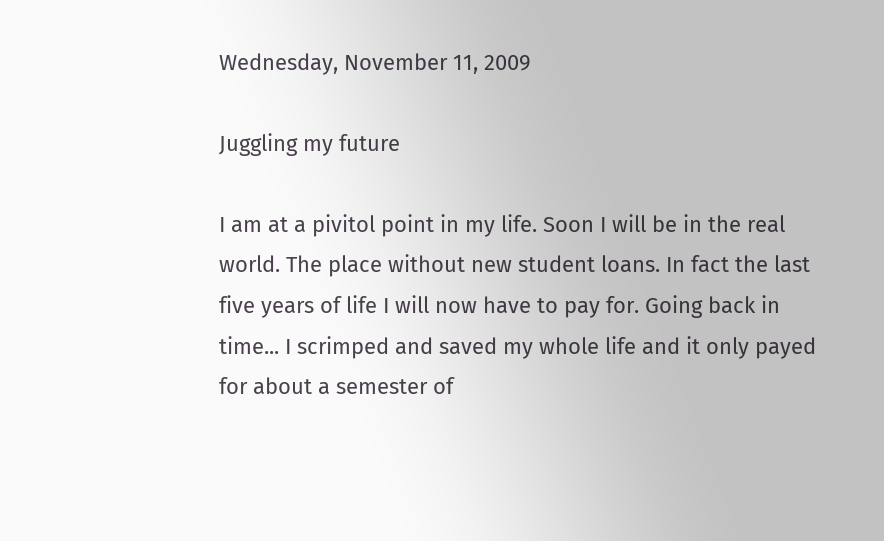Wednesday, November 11, 2009

Juggling my future

I am at a pivitol point in my life. Soon I will be in the real world. The place without new student loans. In fact the last five years of life I will now have to pay for. Going back in time... I scrimped and saved my whole life and it only payed for about a semester of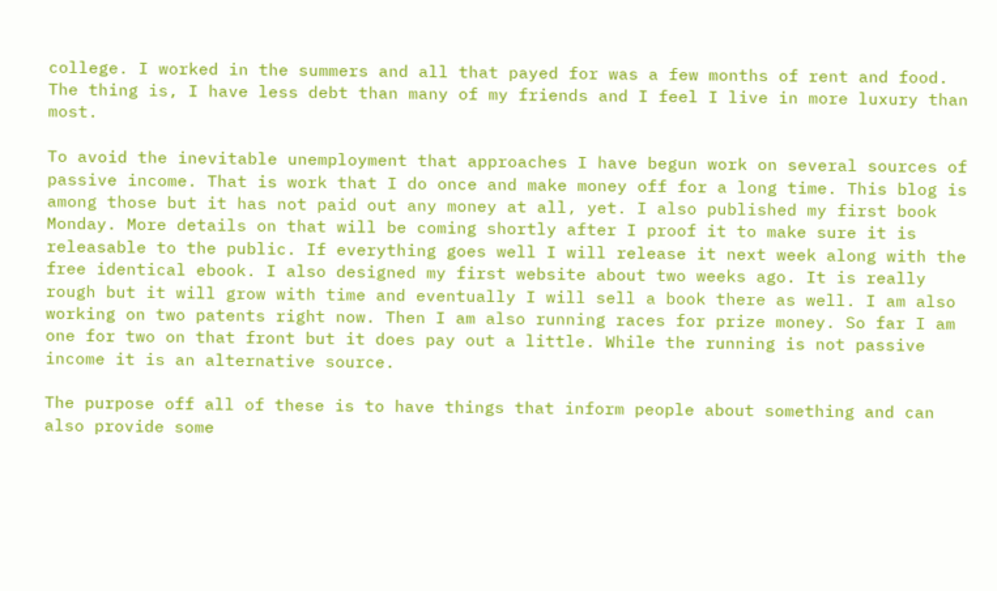college. I worked in the summers and all that payed for was a few months of rent and food. The thing is, I have less debt than many of my friends and I feel I live in more luxury than most.

To avoid the inevitable unemployment that approaches I have begun work on several sources of passive income. That is work that I do once and make money off for a long time. This blog is among those but it has not paid out any money at all, yet. I also published my first book Monday. More details on that will be coming shortly after I proof it to make sure it is releasable to the public. If everything goes well I will release it next week along with the free identical ebook. I also designed my first website about two weeks ago. It is really rough but it will grow with time and eventually I will sell a book there as well. I am also working on two patents right now. Then I am also running races for prize money. So far I am one for two on that front but it does pay out a little. While the running is not passive income it is an alternative source.

The purpose off all of these is to have things that inform people about something and can also provide some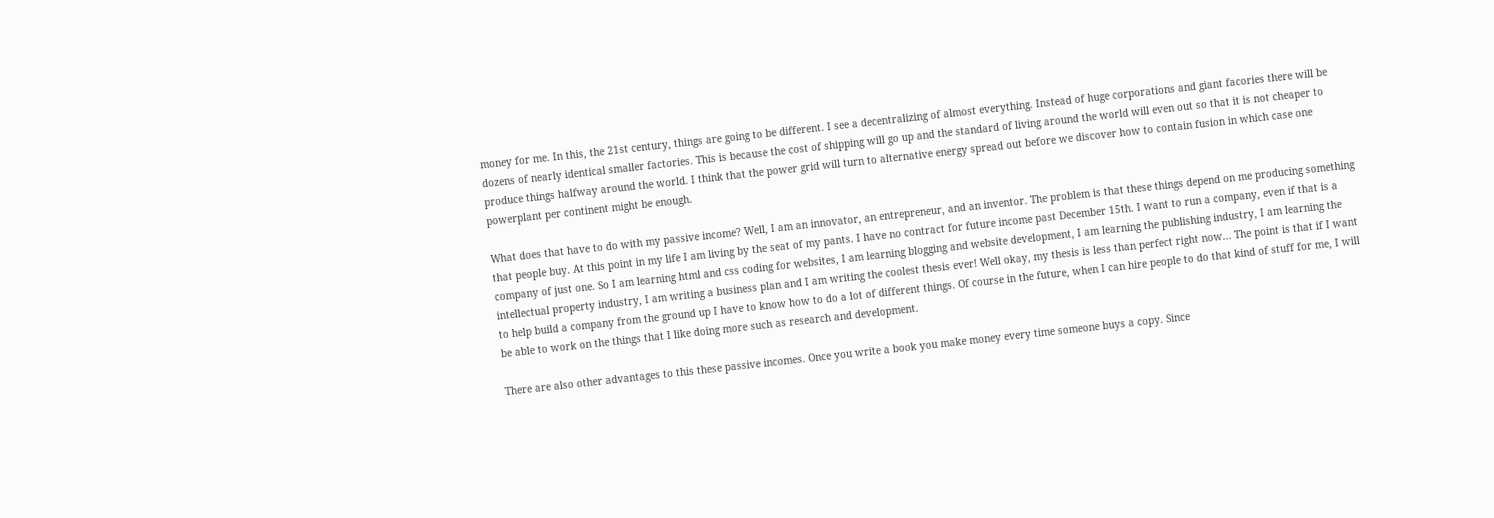money for me. In this, the 21st century, things are going to be different. I see a decentralizing of almost everything. Instead of huge corporations and giant facories there will be dozens of nearly identical smaller factories. This is because the cost of shipping will go up and the standard of living around the world will even out so that it is not cheaper to produce things halfway around the world. I think that the power grid will turn to alternative energy spread out before we discover how to contain fusion in which case one powerplant per continent might be enough.

What does that have to do with my passive income? Well, I am an innovator, an entrepreneur, and an inventor. The problem is that these things depend on me producing something that people buy. At this point in my life I am living by the seat of my pants. I have no contract for future income past December 15th. I want to run a company, even if that is a company of just one. So I am learning html and css coding for websites, I am learning blogging and website development, I am learning the publishing industry, I am learning the intellectual property industry, I am writing a business plan and I am writing the coolest thesis ever! Well okay, my thesis is less than perfect right now... The point is that if I want to help build a company from the ground up I have to know how to do a lot of different things. Of course in the future, when I can hire people to do that kind of stuff for me, I will be able to work on the things that I like doing more such as research and development.

There are also other advantages to this these passive incomes. Once you write a book you make money every time someone buys a copy. Since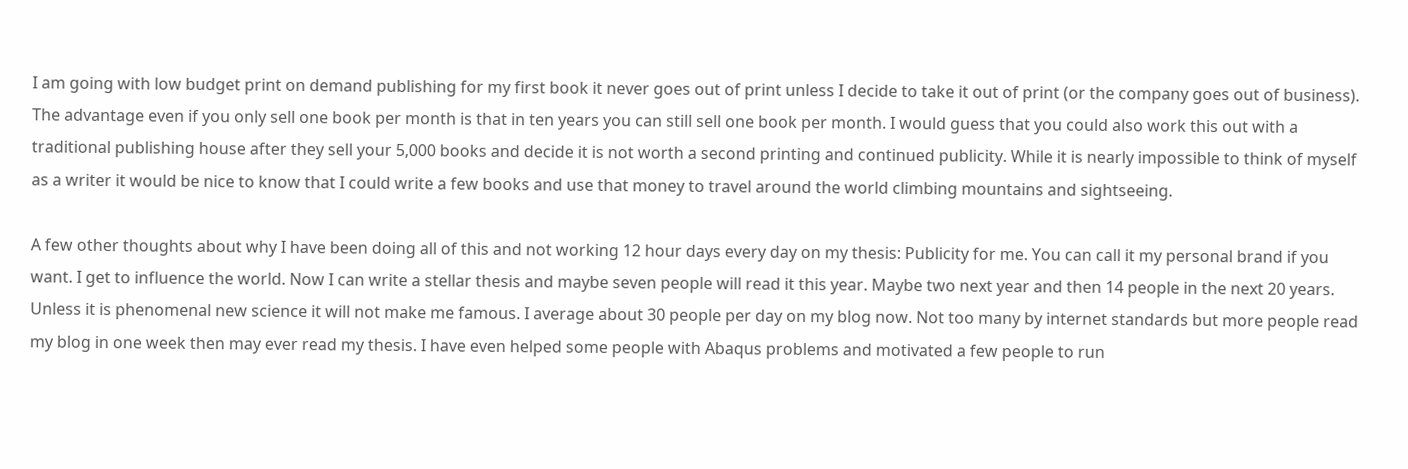I am going with low budget print on demand publishing for my first book it never goes out of print unless I decide to take it out of print (or the company goes out of business). The advantage even if you only sell one book per month is that in ten years you can still sell one book per month. I would guess that you could also work this out with a traditional publishing house after they sell your 5,000 books and decide it is not worth a second printing and continued publicity. While it is nearly impossible to think of myself as a writer it would be nice to know that I could write a few books and use that money to travel around the world climbing mountains and sightseeing.

A few other thoughts about why I have been doing all of this and not working 12 hour days every day on my thesis: Publicity for me. You can call it my personal brand if you want. I get to influence the world. Now I can write a stellar thesis and maybe seven people will read it this year. Maybe two next year and then 14 people in the next 20 years. Unless it is phenomenal new science it will not make me famous. I average about 30 people per day on my blog now. Not too many by internet standards but more people read my blog in one week then may ever read my thesis. I have even helped some people with Abaqus problems and motivated a few people to run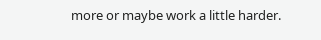more or maybe work a little harder.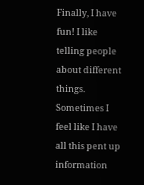Finally, I have fun! I like telling people about different things. Sometimes I feel like I have all this pent up information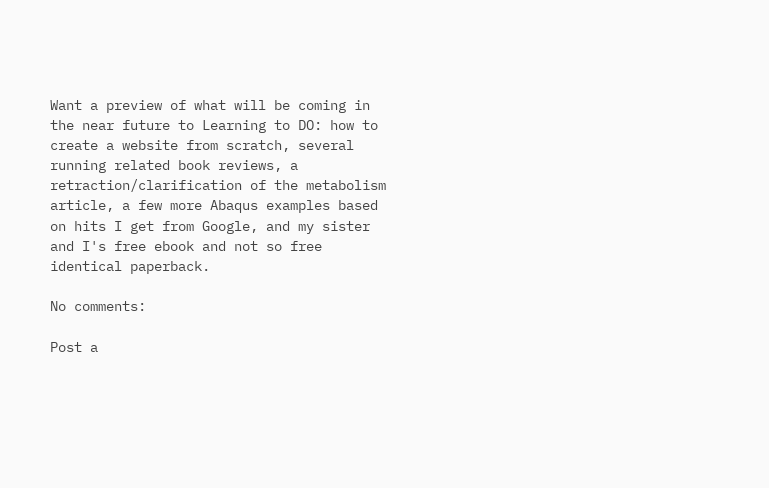Want a preview of what will be coming in the near future to Learning to DO: how to create a website from scratch, several running related book reviews, a retraction/clarification of the metabolism article, a few more Abaqus examples based on hits I get from Google, and my sister and I's free ebook and not so free identical paperback.

No comments:

Post a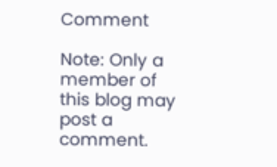Comment

Note: Only a member of this blog may post a comment.